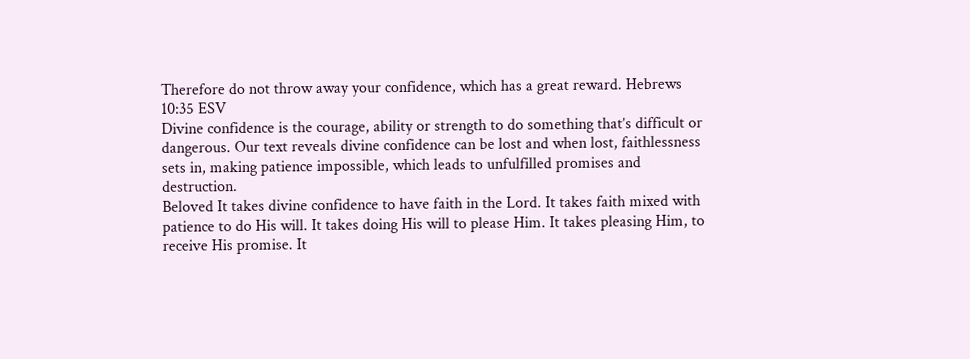Therefore do not throw away your confidence, which has a great reward. Hebrews 10:35 ESV
Divine confidence is the courage, ability or strength to do something that’s difficult or dangerous. Our text reveals divine confidence can be lost and when lost, faithlessness sets in, making patience impossible, which leads to unfulfilled promises and destruction.
Beloved It takes divine confidence to have faith in the Lord. It takes faith mixed with patience to do His will. It takes doing His will to please Him. It takes pleasing Him, to receive His promise. It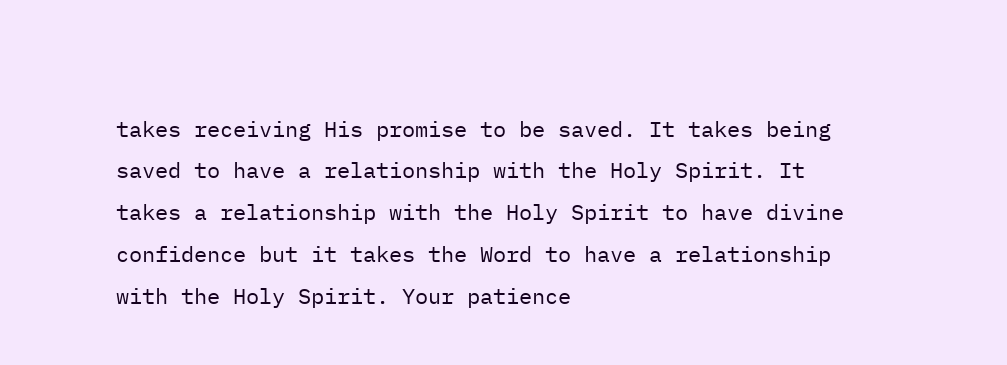takes receiving His promise to be saved. It takes being saved to have a relationship with the Holy Spirit. It takes a relationship with the Holy Spirit to have divine confidence but it takes the Word to have a relationship with the Holy Spirit. Your patience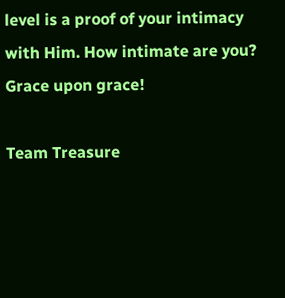level is a proof of your intimacy with Him. How intimate are you?
Grace upon grace!

Team Treasure